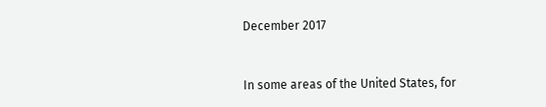December 2017


In some areas of the United States, for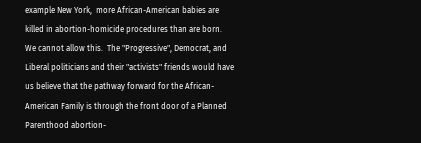example New York,  more African-American babies are killed in abortion-homicide procedures than are born.  We cannot allow this.  The "Progressive", Democrat, and Liberal politicians and their "activists" friends would have us believe that the pathway forward for the African-American Family is through the front door of a Planned Parenthood abortion-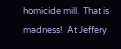homicide mill.  That is madness!  At Jeffery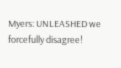Myers: UNLEASHED we forcefully disagree!